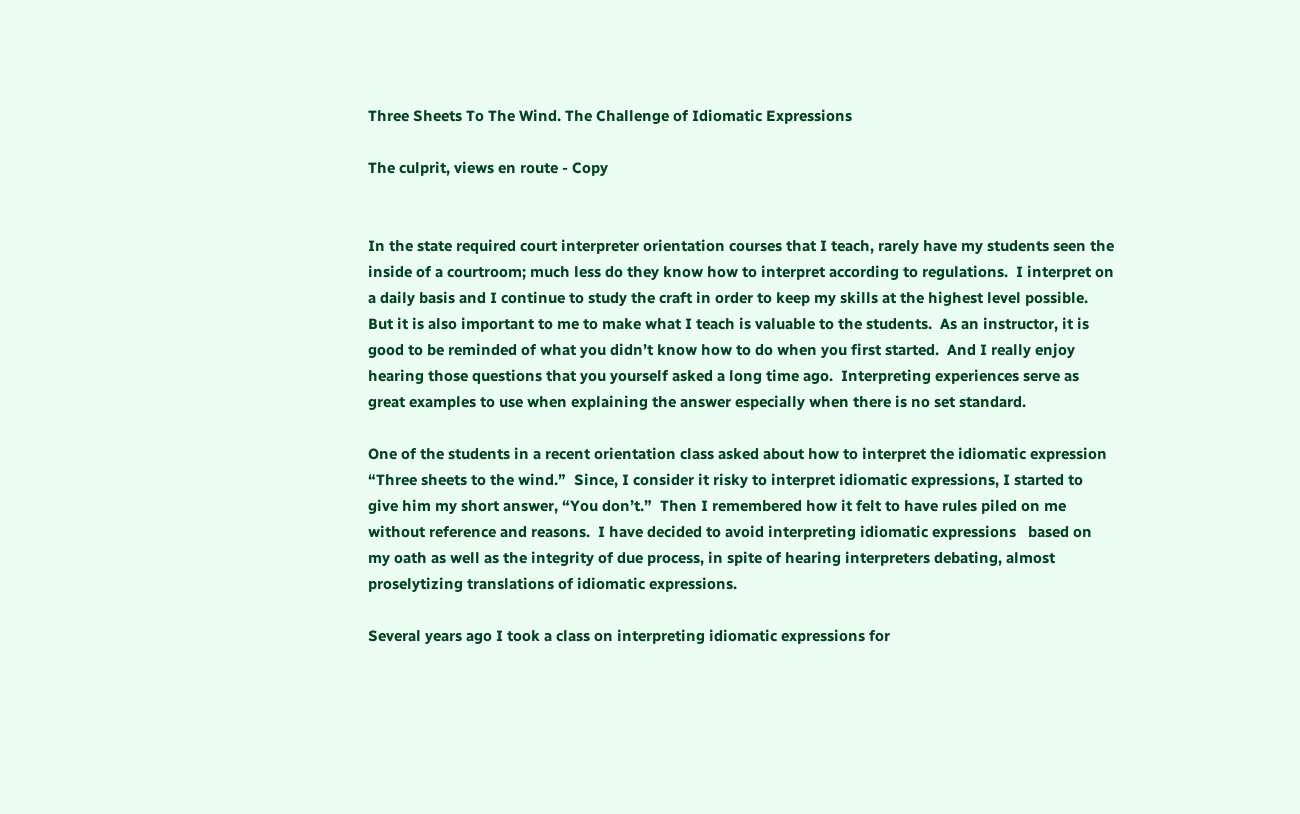Three Sheets To The Wind. The Challenge of Idiomatic Expressions

The culprit, views en route - Copy


In the state required court interpreter orientation courses that I teach, rarely have my students seen the inside of a courtroom; much less do they know how to interpret according to regulations.  I interpret on a daily basis and I continue to study the craft in order to keep my skills at the highest level possible.  But it is also important to me to make what I teach is valuable to the students.  As an instructor, it is good to be reminded of what you didn’t know how to do when you first started.  And I really enjoy hearing those questions that you yourself asked a long time ago.  Interpreting experiences serve as great examples to use when explaining the answer especially when there is no set standard.

One of the students in a recent orientation class asked about how to interpret the idiomatic expression “Three sheets to the wind.”  Since, I consider it risky to interpret idiomatic expressions, I started to give him my short answer, “You don’t.”  Then I remembered how it felt to have rules piled on me without reference and reasons.  I have decided to avoid interpreting idiomatic expressions   based on my oath as well as the integrity of due process, in spite of hearing interpreters debating, almost proselytizing translations of idiomatic expressions.

Several years ago I took a class on interpreting idiomatic expressions for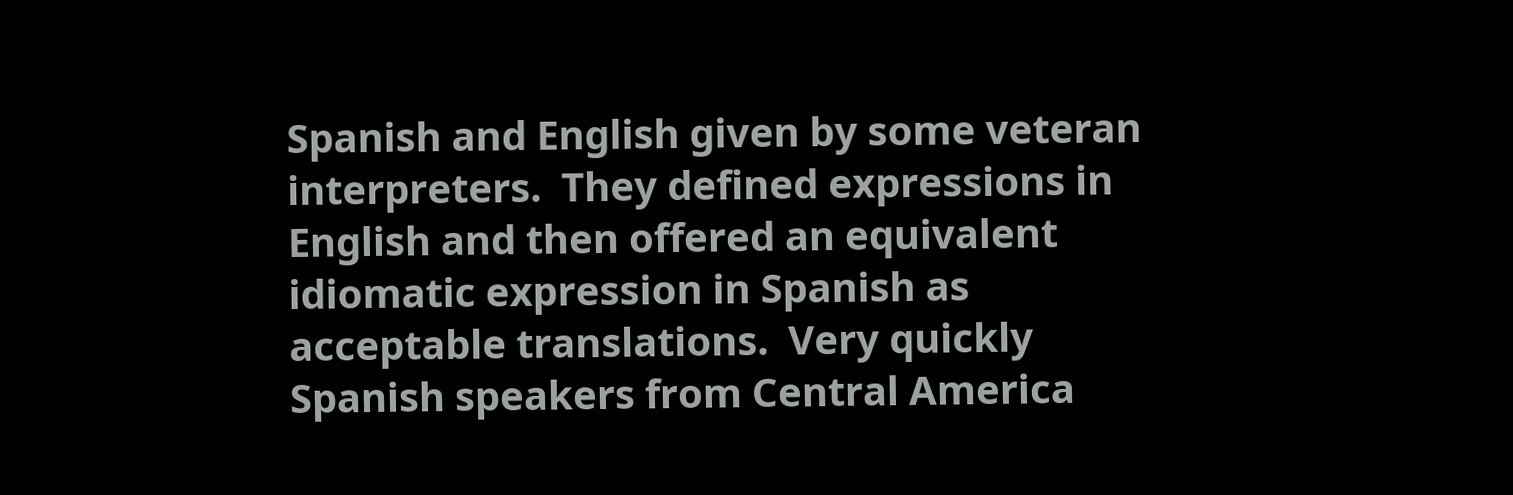Spanish and English given by some veteran interpreters.  They defined expressions in English and then offered an equivalent idiomatic expression in Spanish as acceptable translations.  Very quickly Spanish speakers from Central America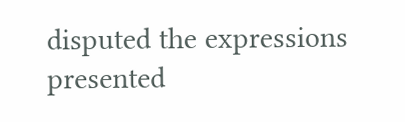disputed the expressions presented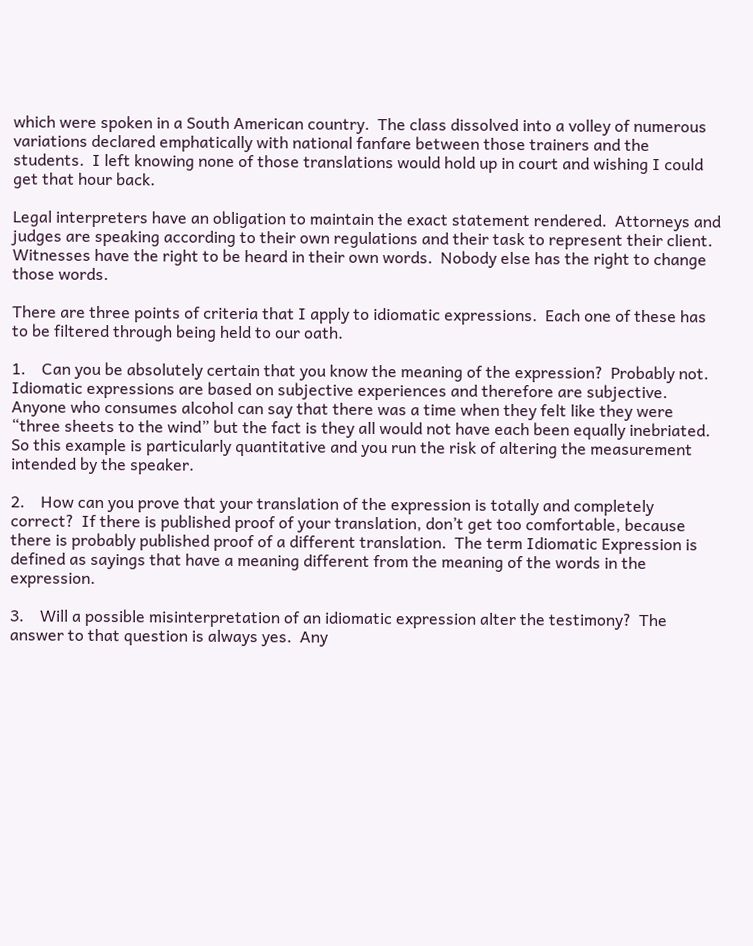which were spoken in a South American country.  The class dissolved into a volley of numerous variations declared emphatically with national fanfare between those trainers and the students.  I left knowing none of those translations would hold up in court and wishing I could get that hour back.

Legal interpreters have an obligation to maintain the exact statement rendered.  Attorneys and judges are speaking according to their own regulations and their task to represent their client.  Witnesses have the right to be heard in their own words.  Nobody else has the right to change those words.

There are three points of criteria that I apply to idiomatic expressions.  Each one of these has to be filtered through being held to our oath.

1.    Can you be absolutely certain that you know the meaning of the expression?  Probably not.  Idiomatic expressions are based on subjective experiences and therefore are subjective.  Anyone who consumes alcohol can say that there was a time when they felt like they were “three sheets to the wind” but the fact is they all would not have each been equally inebriated.  So this example is particularly quantitative and you run the risk of altering the measurement intended by the speaker.

2.    How can you prove that your translation of the expression is totally and completely correct?  If there is published proof of your translation, don’t get too comfortable, because there is probably published proof of a different translation.  The term Idiomatic Expression is defined as sayings that have a meaning different from the meaning of the words in the expression.

3.    Will a possible misinterpretation of an idiomatic expression alter the testimony?  The answer to that question is always yes.  Any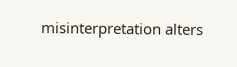misinterpretation alters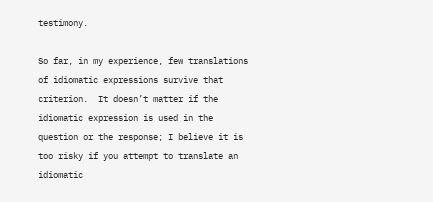testimony.

So far, in my experience, few translations of idiomatic expressions survive that criterion.  It doesn’t matter if the idiomatic expression is used in the question or the response; I believe it is too risky if you attempt to translate an idiomatic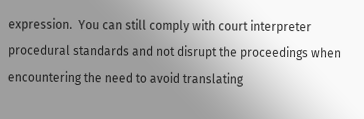expression.  You can still comply with court interpreter procedural standards and not disrupt the proceedings when encountering the need to avoid translating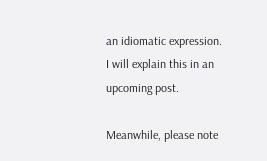an idiomatic expression.  I will explain this in an upcoming post.

Meanwhile, please note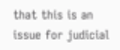that this is an issue for judicial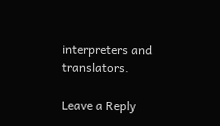interpreters and translators.

Leave a Reply